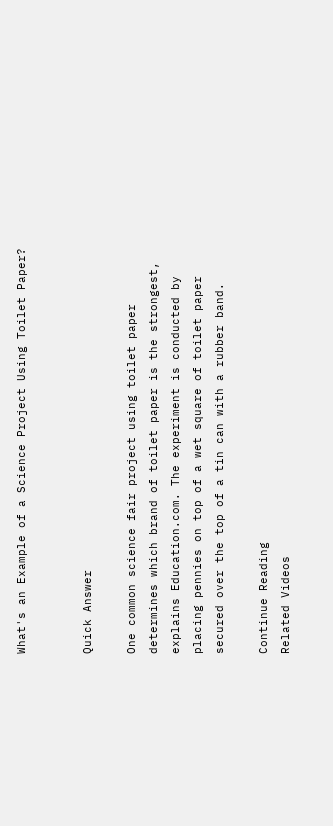What's an Example of a Science Project Using Toilet Paper?


Quick Answer

One common science fair project using toilet paper determines which brand of toilet paper is the strongest, explains Education.com. The experiment is conducted by placing pennies on top of a wet square of toilet paper secured over the top of a tin can with a rubber band.

Continue Reading
Related Videos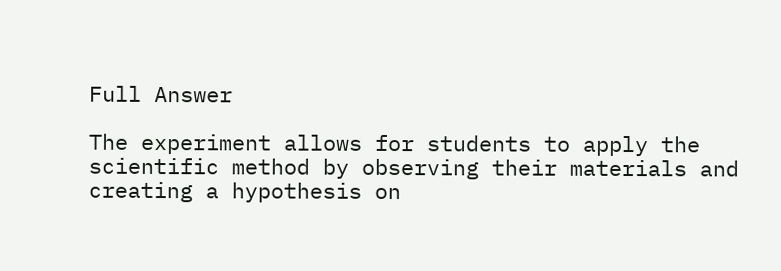Full Answer

The experiment allows for students to apply the scientific method by observing their materials and creating a hypothesis on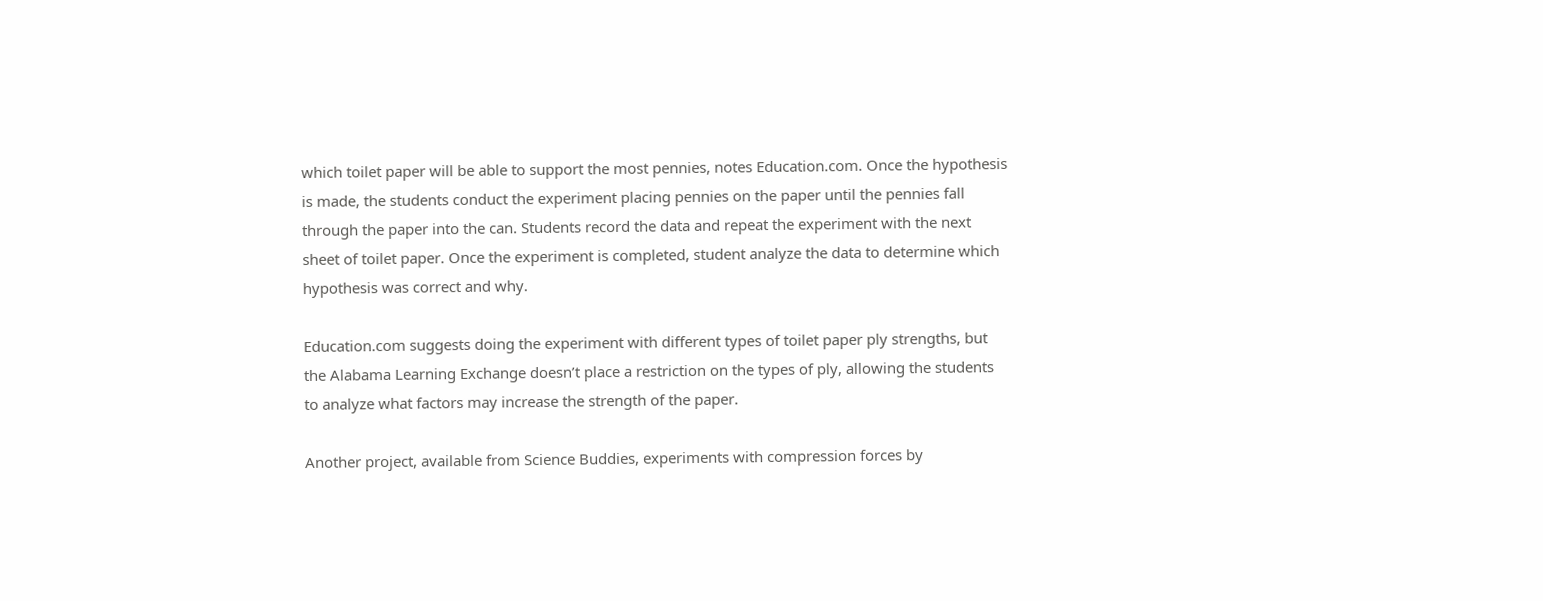which toilet paper will be able to support the most pennies, notes Education.com. Once the hypothesis is made, the students conduct the experiment placing pennies on the paper until the pennies fall through the paper into the can. Students record the data and repeat the experiment with the next sheet of toilet paper. Once the experiment is completed, student analyze the data to determine which hypothesis was correct and why.

Education.com suggests doing the experiment with different types of toilet paper ply strengths, but the Alabama Learning Exchange doesn’t place a restriction on the types of ply, allowing the students to analyze what factors may increase the strength of the paper.

Another project, available from Science Buddies, experiments with compression forces by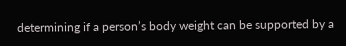determining if a person’s body weight can be supported by a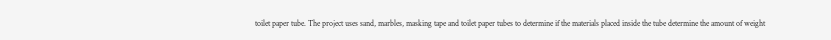toilet paper tube. The project uses sand, marbles, masking tape and toilet paper tubes to determine if the materials placed inside the tube determine the amount of weight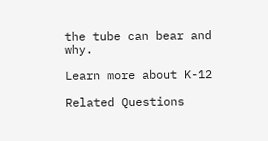the tube can bear and why.

Learn more about K-12

Related Questions